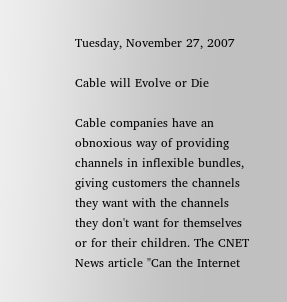Tuesday, November 27, 2007

Cable will Evolve or Die

Cable companies have an obnoxious way of providing channels in inflexible bundles, giving customers the channels they want with the channels they don't want for themselves or for their children. The CNET News article "Can the Internet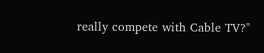really compete with Cable TV?"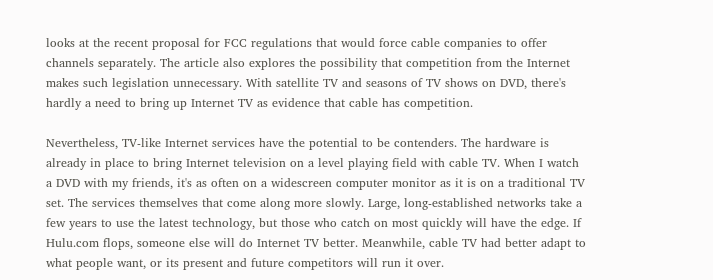looks at the recent proposal for FCC regulations that would force cable companies to offer channels separately. The article also explores the possibility that competition from the Internet makes such legislation unnecessary. With satellite TV and seasons of TV shows on DVD, there's hardly a need to bring up Internet TV as evidence that cable has competition.

Nevertheless, TV-like Internet services have the potential to be contenders. The hardware is already in place to bring Internet television on a level playing field with cable TV. When I watch a DVD with my friends, it's as often on a widescreen computer monitor as it is on a traditional TV set. The services themselves that come along more slowly. Large, long-established networks take a few years to use the latest technology, but those who catch on most quickly will have the edge. If Hulu.com flops, someone else will do Internet TV better. Meanwhile, cable TV had better adapt to what people want, or its present and future competitors will run it over.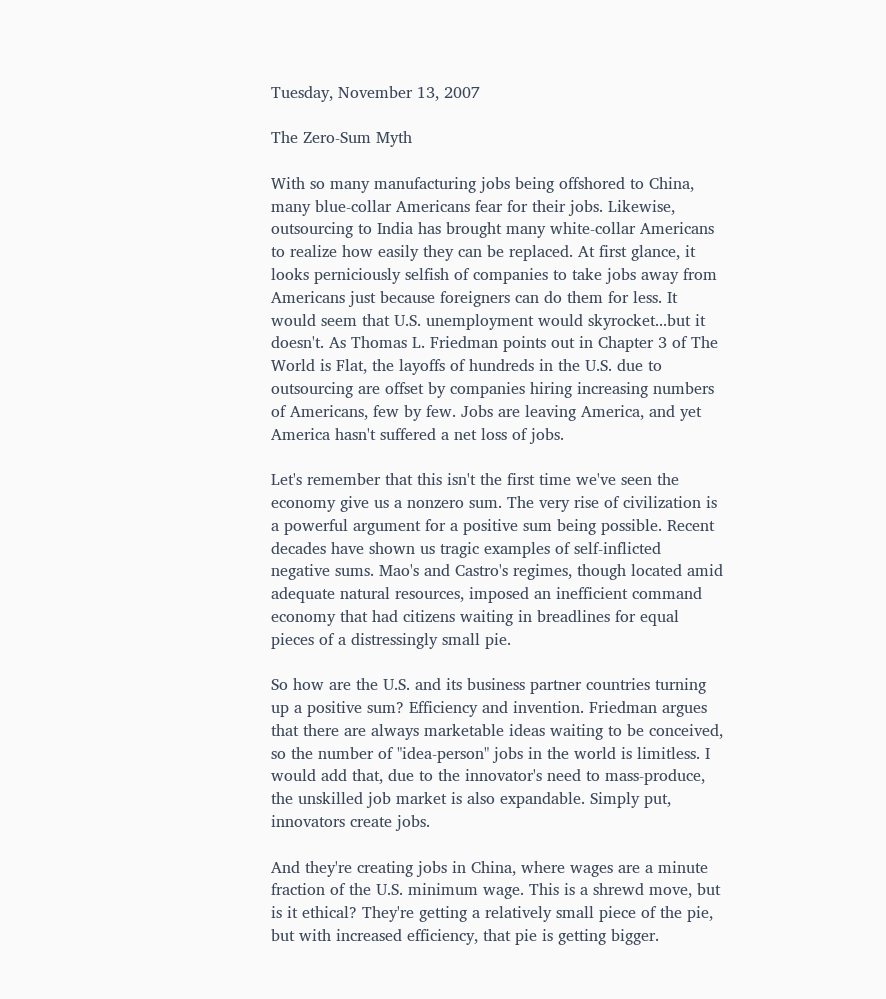Tuesday, November 13, 2007

The Zero-Sum Myth

With so many manufacturing jobs being offshored to China, many blue-collar Americans fear for their jobs. Likewise, outsourcing to India has brought many white-collar Americans to realize how easily they can be replaced. At first glance, it looks perniciously selfish of companies to take jobs away from Americans just because foreigners can do them for less. It would seem that U.S. unemployment would skyrocket...but it doesn't. As Thomas L. Friedman points out in Chapter 3 of The World is Flat, the layoffs of hundreds in the U.S. due to outsourcing are offset by companies hiring increasing numbers of Americans, few by few. Jobs are leaving America, and yet America hasn't suffered a net loss of jobs.

Let's remember that this isn't the first time we've seen the economy give us a nonzero sum. The very rise of civilization is a powerful argument for a positive sum being possible. Recent decades have shown us tragic examples of self-inflicted negative sums. Mao's and Castro's regimes, though located amid adequate natural resources, imposed an inefficient command economy that had citizens waiting in breadlines for equal pieces of a distressingly small pie.

So how are the U.S. and its business partner countries turning up a positive sum? Efficiency and invention. Friedman argues that there are always marketable ideas waiting to be conceived, so the number of "idea-person" jobs in the world is limitless. I would add that, due to the innovator's need to mass-produce, the unskilled job market is also expandable. Simply put, innovators create jobs.

And they're creating jobs in China, where wages are a minute fraction of the U.S. minimum wage. This is a shrewd move, but is it ethical? They're getting a relatively small piece of the pie, but with increased efficiency, that pie is getting bigger.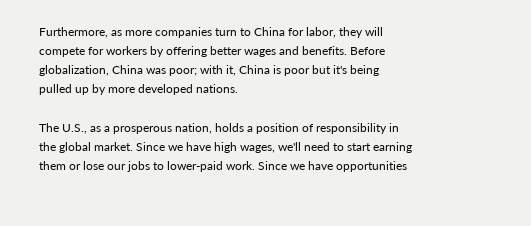Furthermore, as more companies turn to China for labor, they will compete for workers by offering better wages and benefits. Before globalization, China was poor; with it, China is poor but it's being pulled up by more developed nations.

The U.S., as a prosperous nation, holds a position of responsibility in the global market. Since we have high wages, we'll need to start earning them or lose our jobs to lower-paid work. Since we have opportunities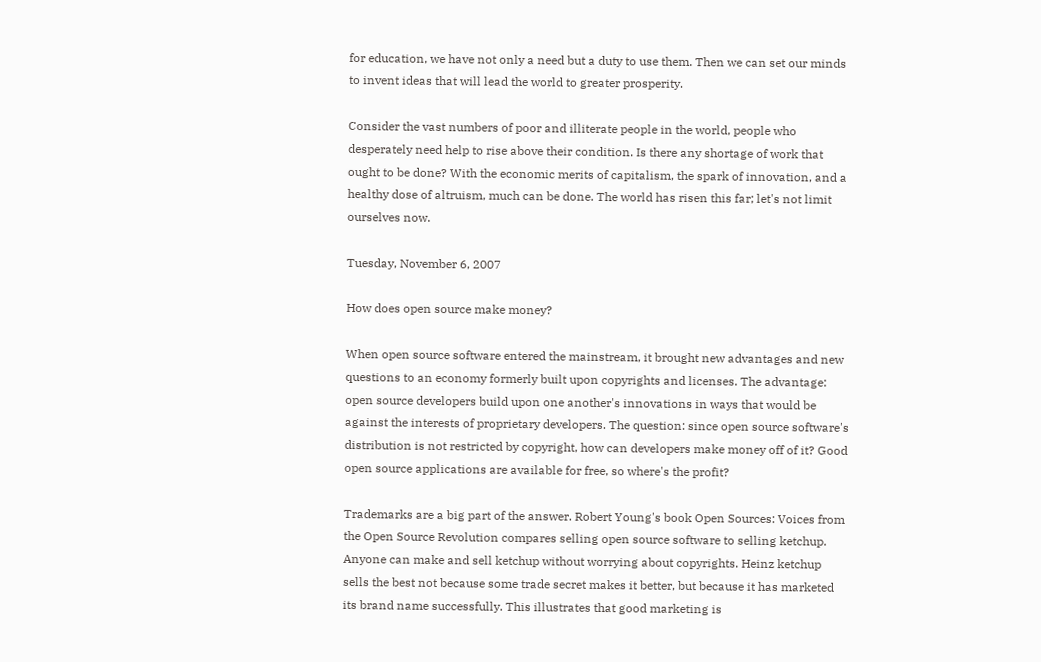for education, we have not only a need but a duty to use them. Then we can set our minds to invent ideas that will lead the world to greater prosperity.

Consider the vast numbers of poor and illiterate people in the world, people who desperately need help to rise above their condition. Is there any shortage of work that ought to be done? With the economic merits of capitalism, the spark of innovation, and a healthy dose of altruism, much can be done. The world has risen this far; let's not limit ourselves now.

Tuesday, November 6, 2007

How does open source make money?

When open source software entered the mainstream, it brought new advantages and new questions to an economy formerly built upon copyrights and licenses. The advantage: open source developers build upon one another's innovations in ways that would be against the interests of proprietary developers. The question: since open source software's distribution is not restricted by copyright, how can developers make money off of it? Good open source applications are available for free, so where's the profit?

Trademarks are a big part of the answer. Robert Young's book Open Sources: Voices from the Open Source Revolution compares selling open source software to selling ketchup. Anyone can make and sell ketchup without worrying about copyrights. Heinz ketchup sells the best not because some trade secret makes it better, but because it has marketed its brand name successfully. This illustrates that good marketing is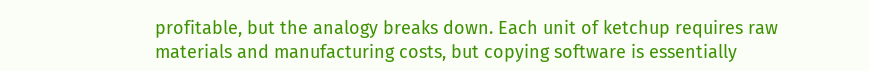profitable, but the analogy breaks down. Each unit of ketchup requires raw materials and manufacturing costs, but copying software is essentially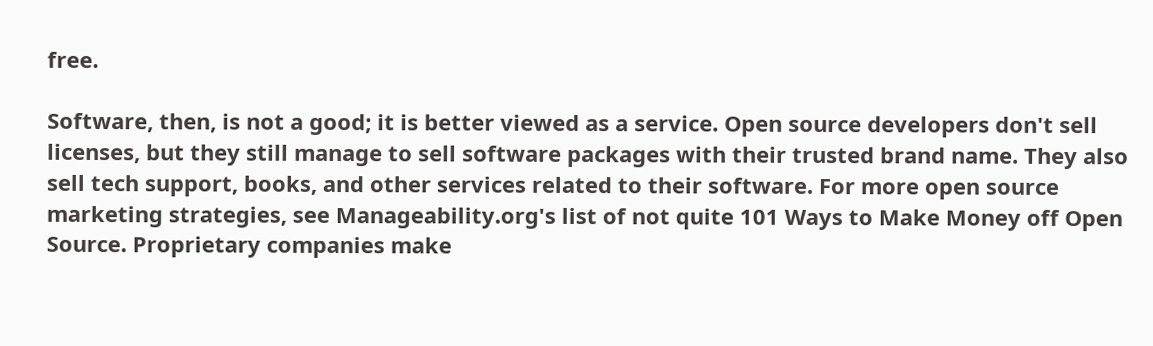free.

Software, then, is not a good; it is better viewed as a service. Open source developers don't sell licenses, but they still manage to sell software packages with their trusted brand name. They also sell tech support, books, and other services related to their software. For more open source marketing strategies, see Manageability.org's list of not quite 101 Ways to Make Money off Open Source. Proprietary companies make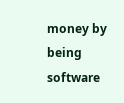money by being software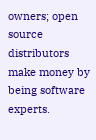owners; open source distributors make money by being software experts.